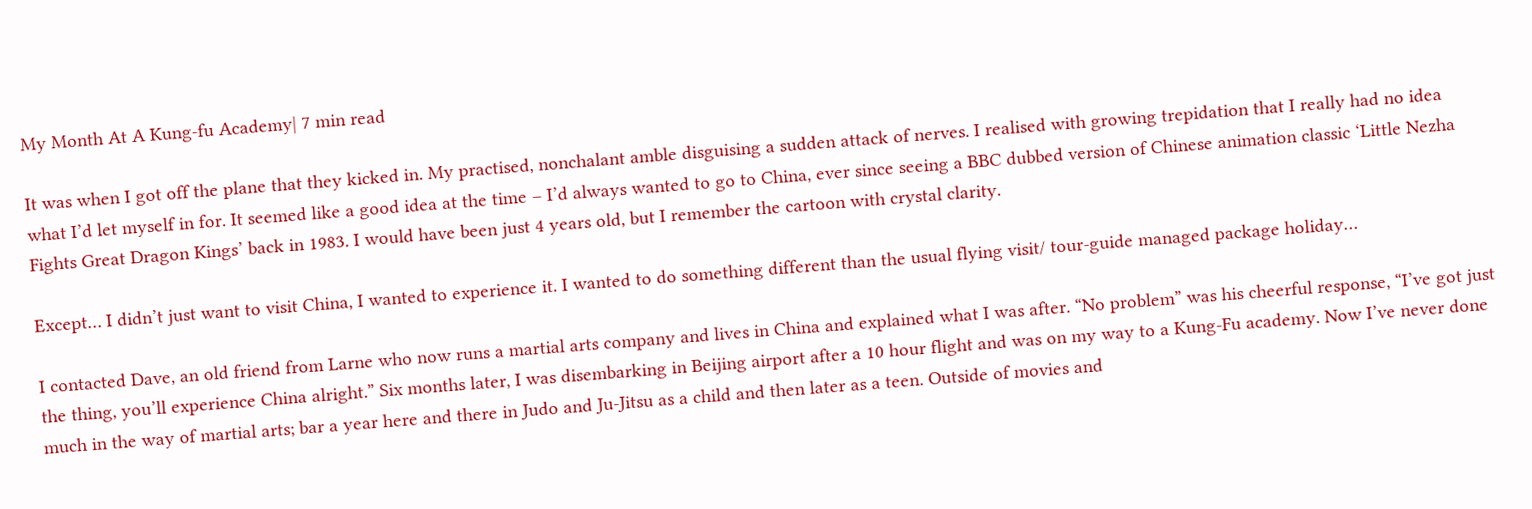My Month At A Kung-fu Academy| 7 min read

It was when I got off the plane that they kicked in. My practised, nonchalant amble disguising a sudden attack of nerves. I realised with growing trepidation that I really had no idea what I’d let myself in for. It seemed like a good idea at the time – I’d always wanted to go to China, ever since seeing a BBC dubbed version of Chinese animation classic ‘Little Nezha Fights Great Dragon Kings’ back in 1983. I would have been just 4 years old, but I remember the cartoon with crystal clarity.

Except… I didn’t just want to visit China, I wanted to experience it. I wanted to do something different than the usual flying visit/ tour-guide managed package holiday…

I contacted Dave, an old friend from Larne who now runs a martial arts company and lives in China and explained what I was after. “No problem” was his cheerful response, “I’ve got just the thing, you’ll experience China alright.” Six months later, I was disembarking in Beijing airport after a 10 hour flight and was on my way to a Kung-Fu academy. Now I’ve never done much in the way of martial arts; bar a year here and there in Judo and Ju-Jitsu as a child and then later as a teen. Outside of movies and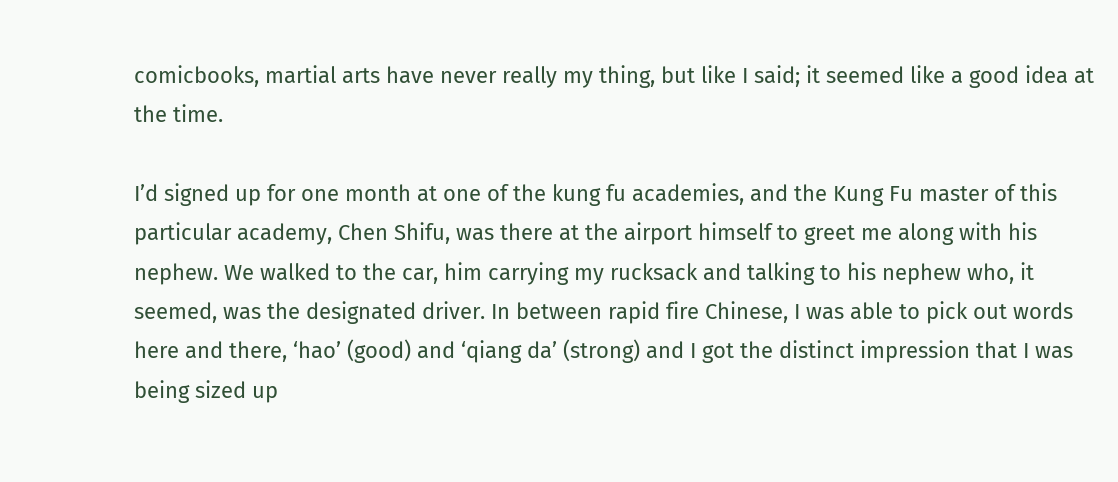comicbooks, martial arts have never really my thing, but like I said; it seemed like a good idea at the time.

I’d signed up for one month at one of the kung fu academies, and the Kung Fu master of this particular academy, Chen Shifu, was there at the airport himself to greet me along with his nephew. We walked to the car, him carrying my rucksack and talking to his nephew who, it seemed, was the designated driver. In between rapid fire Chinese, I was able to pick out words here and there, ‘hao’ (good) and ‘qiang da’ (strong) and I got the distinct impression that I was being sized up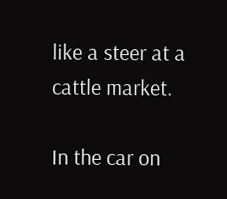like a steer at a cattle market.

In the car on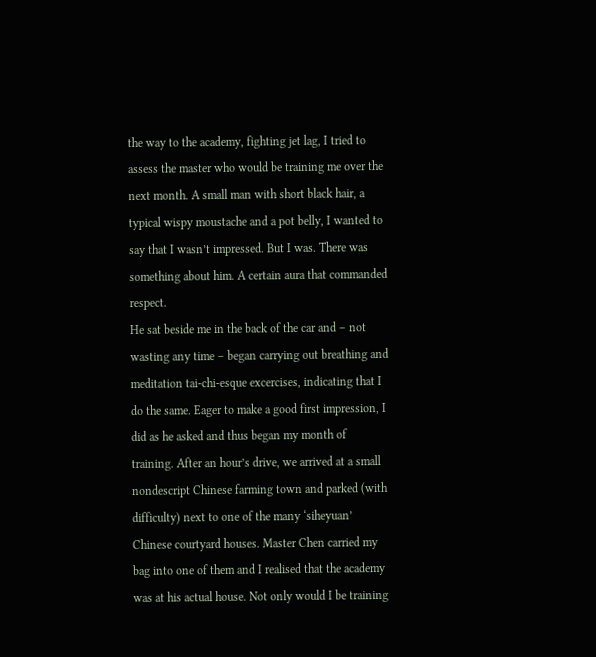the way to the academy, fighting jet lag, I tried to assess the master who would be training me over the next month. A small man with short black hair, a typical wispy moustache and a pot belly, I wanted to say that I wasn’t impressed. But I was. There was something about him. A certain aura that commanded respect.
He sat beside me in the back of the car and – not wasting any time – began carrying out breathing and meditation tai-chi-esque excercises, indicating that I do the same. Eager to make a good first impression, I did as he asked and thus began my month of training. After an hour’s drive, we arrived at a small nondescript Chinese farming town and parked (with difficulty) next to one of the many ‘siheyuan’ Chinese courtyard houses. Master Chen carried my bag into one of them and I realised that the academy was at his actual house. Not only would I be training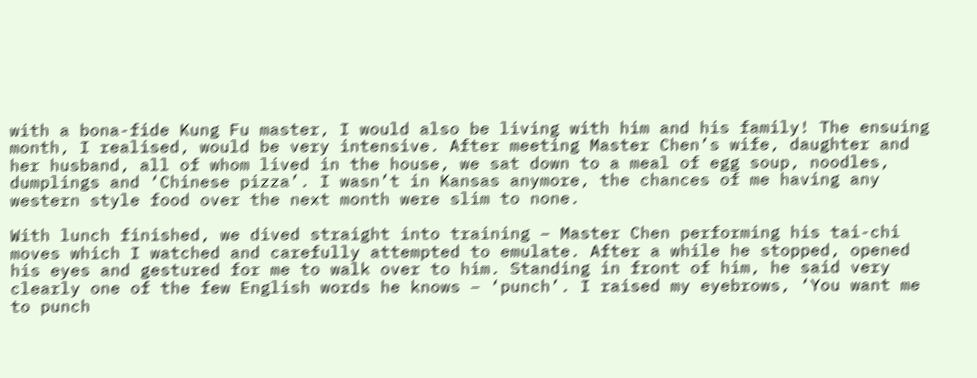with a bona-fide Kung Fu master, I would also be living with him and his family! The ensuing month, I realised, would be very intensive. After meeting Master Chen’s wife, daughter and her husband, all of whom lived in the house, we sat down to a meal of egg soup, noodles, dumplings and ‘Chinese pizza’. I wasn’t in Kansas anymore, the chances of me having any western style food over the next month were slim to none.

With lunch finished, we dived straight into training – Master Chen performing his tai-chi moves which I watched and carefully attempted to emulate. After a while he stopped, opened his eyes and gestured for me to walk over to him. Standing in front of him, he said very clearly one of the few English words he knows – ‘punch’. I raised my eyebrows, ‘You want me to punch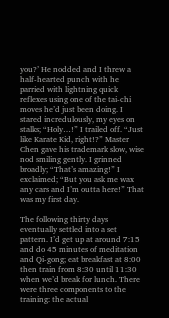you?’ He nodded and I threw a half-hearted punch with he parried with lightning quick reflexes using one of the tai-chi moves he’d just been doing. I stared incredulously, my eyes on stalks; “Holy…!” I trailed off. “Just like Karate Kid, right!?” Master Chen gave his trademark slow, wise nod smiling gently. I grinned broadly; “That’s amazing!” I exclaimed; “But you ask me wax any cars and I’m outta here!” That was my first day.

The following thirty days eventually settled into a set pattern. I’d get up at around 7:15 and do 45 minutes of meditation and Qi-gong; eat breakfast at 8:00 then train from 8:30 until 11:30 when we’d break for lunch. There were three components to the training: the actual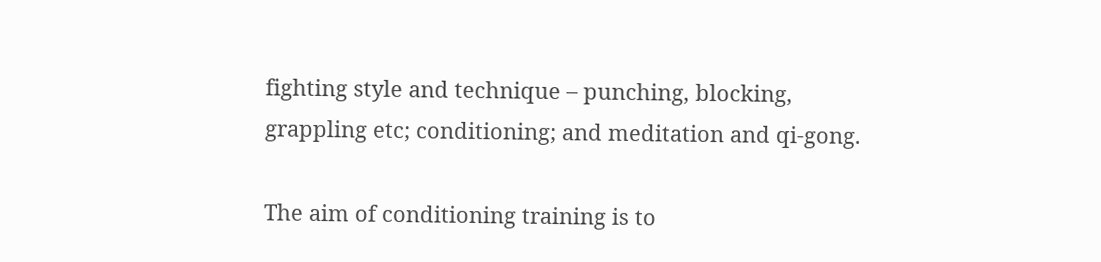fighting style and technique – punching, blocking, grappling etc; conditioning; and meditation and qi-gong.

The aim of conditioning training is to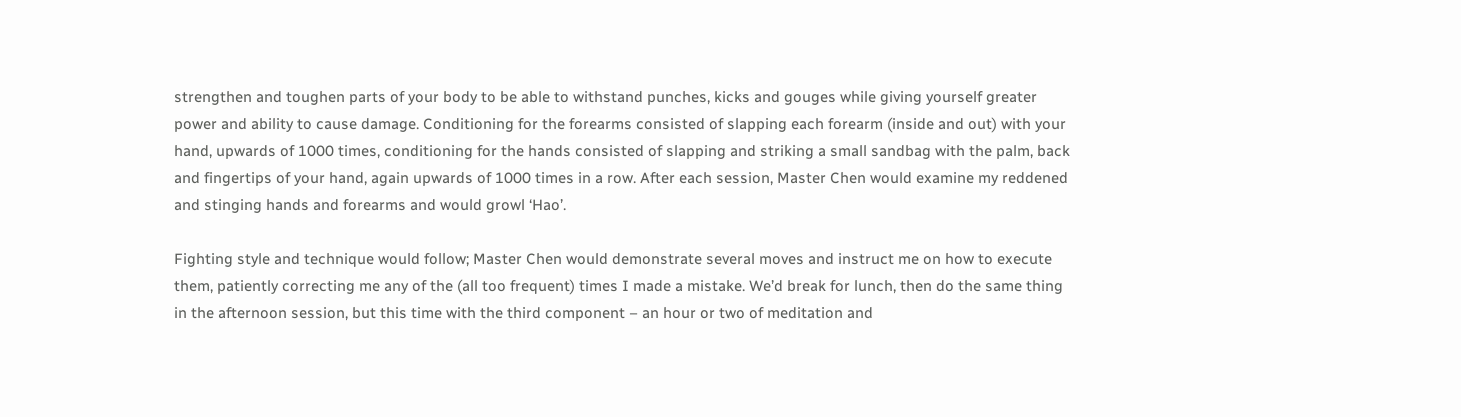strengthen and toughen parts of your body to be able to withstand punches, kicks and gouges while giving yourself greater power and ability to cause damage. Conditioning for the forearms consisted of slapping each forearm (inside and out) with your hand, upwards of 1000 times, conditioning for the hands consisted of slapping and striking a small sandbag with the palm, back and fingertips of your hand, again upwards of 1000 times in a row. After each session, Master Chen would examine my reddened and stinging hands and forearms and would growl ‘Hao’.

Fighting style and technique would follow; Master Chen would demonstrate several moves and instruct me on how to execute them, patiently correcting me any of the (all too frequent) times I made a mistake. We’d break for lunch, then do the same thing in the afternoon session, but this time with the third component – an hour or two of meditation and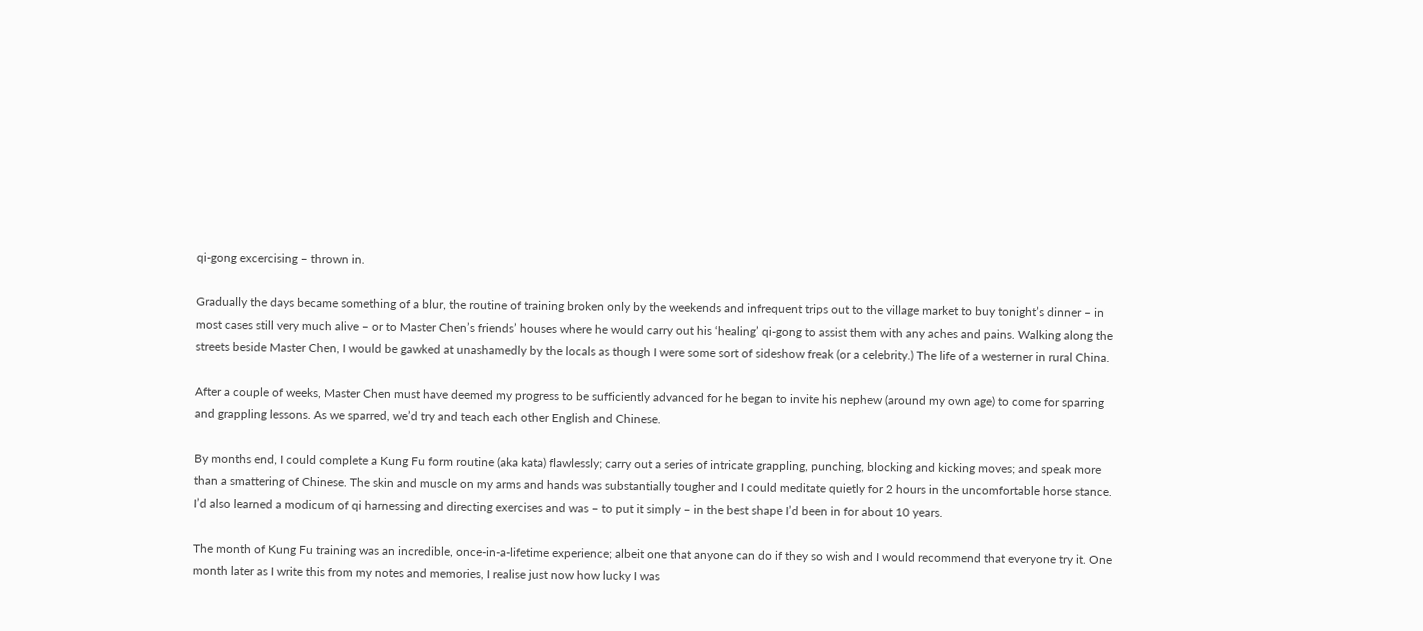qi-gong excercising – thrown in.

Gradually the days became something of a blur, the routine of training broken only by the weekends and infrequent trips out to the village market to buy tonight’s dinner – in most cases still very much alive – or to Master Chen’s friends’ houses where he would carry out his ‘healing’ qi-gong to assist them with any aches and pains. Walking along the streets beside Master Chen, I would be gawked at unashamedly by the locals as though I were some sort of sideshow freak (or a celebrity.) The life of a westerner in rural China.

After a couple of weeks, Master Chen must have deemed my progress to be sufficiently advanced for he began to invite his nephew (around my own age) to come for sparring and grappling lessons. As we sparred, we’d try and teach each other English and Chinese.

By months end, I could complete a Kung Fu form routine (aka kata) flawlessly; carry out a series of intricate grappling, punching, blocking and kicking moves; and speak more than a smattering of Chinese. The skin and muscle on my arms and hands was substantially tougher and I could meditate quietly for 2 hours in the uncomfortable horse stance. I’d also learned a modicum of qi harnessing and directing exercises and was – to put it simply – in the best shape I’d been in for about 10 years.

The month of Kung Fu training was an incredible, once-in-a-lifetime experience; albeit one that anyone can do if they so wish and I would recommend that everyone try it. One month later as I write this from my notes and memories, I realise just now how lucky I was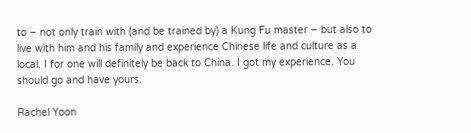to – not only train with (and be trained by) a Kung Fu master – but also to live with him and his family and experience Chinese life and culture as a local. I for one will definitely be back to China. I got my experience. You should go and have yours.

Rachel Yoon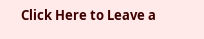Click Here to Leave a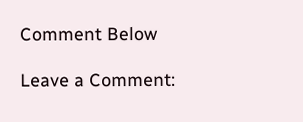Comment Below

Leave a Comment: